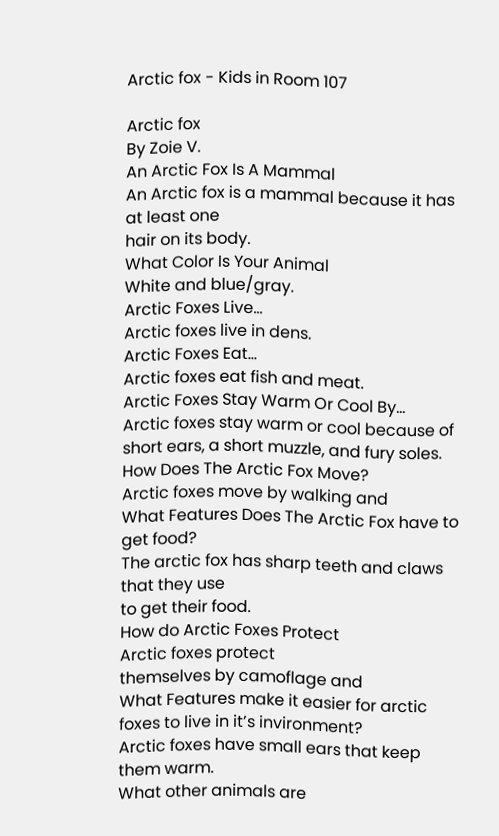Arctic fox - Kids in Room 107

Arctic fox
By Zoie V.
An Arctic Fox Is A Mammal
An Arctic fox is a mammal because it has at least one
hair on its body.
What Color Is Your Animal
White and blue/gray.
Arctic Foxes Live…
Arctic foxes live in dens.
Arctic Foxes Eat…
Arctic foxes eat fish and meat.
Arctic Foxes Stay Warm Or Cool By…
Arctic foxes stay warm or cool because of
short ears, a short muzzle, and fury soles.
How Does The Arctic Fox Move?
Arctic foxes move by walking and
What Features Does The Arctic Fox have to get food?
The arctic fox has sharp teeth and claws that they use
to get their food.
How do Arctic Foxes Protect
Arctic foxes protect
themselves by camoflage and
What Features make it easier for arctic foxes to live in it’s invironment?
Arctic foxes have small ears that keep them warm.
What other animals are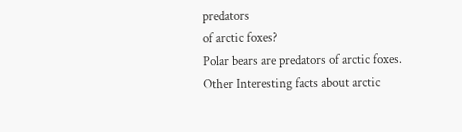predators
of arctic foxes?
Polar bears are predators of arctic foxes.
Other Interesting facts about arctic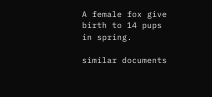A female fox give birth to 14 pups in spring.

similar documents